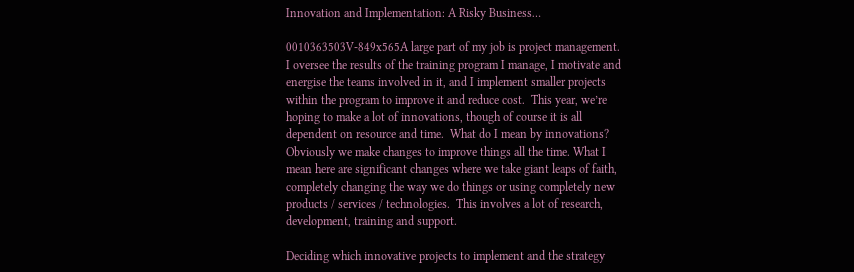Innovation and Implementation: A Risky Business…

0010363503V-849x565A large part of my job is project management.  I oversee the results of the training program I manage, I motivate and energise the teams involved in it, and I implement smaller projects within the program to improve it and reduce cost.  This year, we’re hoping to make a lot of innovations, though of course it is all dependent on resource and time.  What do I mean by innovations?  Obviously we make changes to improve things all the time. What I mean here are significant changes where we take giant leaps of faith, completely changing the way we do things or using completely new products / services / technologies.  This involves a lot of research, development, training and support.

Deciding which innovative projects to implement and the strategy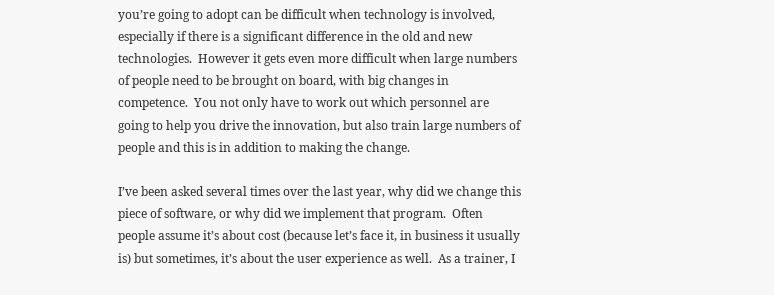you’re going to adopt can be difficult when technology is involved, especially if there is a significant difference in the old and new technologies.  However it gets even more difficult when large numbers of people need to be brought on board, with big changes in competence.  You not only have to work out which personnel are going to help you drive the innovation, but also train large numbers of people and this is in addition to making the change.

I’ve been asked several times over the last year, why did we change this piece of software, or why did we implement that program.  Often people assume it’s about cost (because let’s face it, in business it usually is) but sometimes, it’s about the user experience as well.  As a trainer, I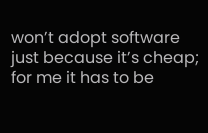won’t adopt software just because it’s cheap; for me it has to be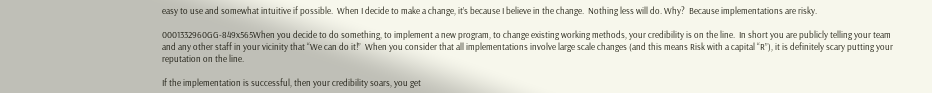easy to use and somewhat intuitive if possible.  When I decide to make a change, it’s because I believe in the change.  Nothing less will do. Why?  Because implementations are risky.

0001332960GG-849x565When you decide to do something, to implement a new program, to change existing working methods, your credibility is on the line.  In short you are publicly telling your team and any other staff in your vicinity that “We can do it!”  When you consider that all implementations involve large scale changes (and this means Risk with a capital “R”), it is definitely scary putting your reputation on the line.

If the implementation is successful, then your credibility soars, you get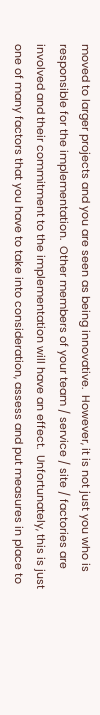moved to larger projects and you are seen as being innovative.  However, it is not just you who is responsible for the implementation.  Other members of your team / service / site / factories are involved and their commitment to the implementation will have an effect.  Unfortunately, this is just one of many factors that you have to take into consideration, assess and put measures in place to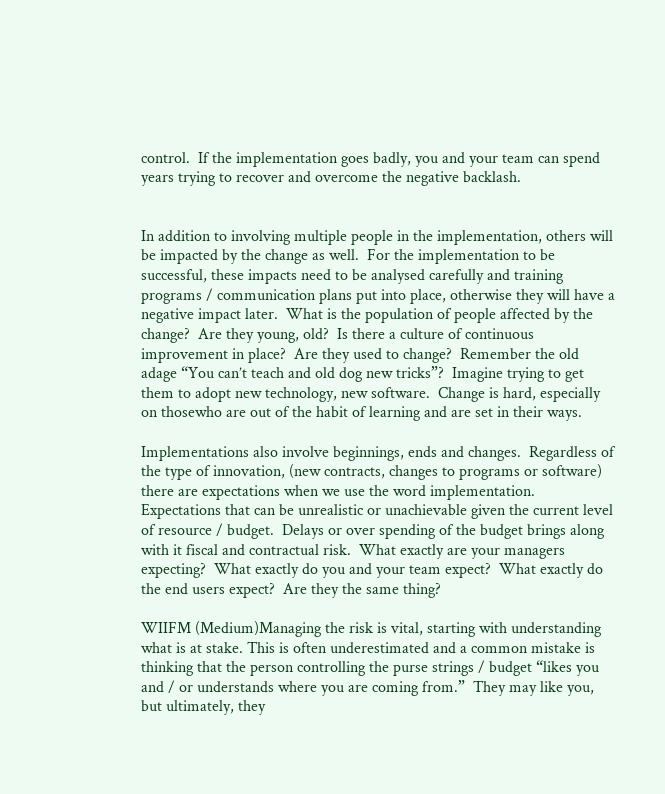control.  If the implementation goes badly, you and your team can spend years trying to recover and overcome the negative backlash.


In addition to involving multiple people in the implementation, others will be impacted by the change as well.  For the implementation to be successful, these impacts need to be analysed carefully and training programs / communication plans put into place, otherwise they will have a negative impact later.  What is the population of people affected by the change?  Are they young, old?  Is there a culture of continuous improvement in place?  Are they used to change?  Remember the old adage “You can’t teach and old dog new tricks”?  Imagine trying to get them to adopt new technology, new software.  Change is hard, especially on thosewho are out of the habit of learning and are set in their ways.

Implementations also involve beginnings, ends and changes.  Regardless of the type of innovation, (new contracts, changes to programs or software) there are expectations when we use the word implementation.  Expectations that can be unrealistic or unachievable given the current level of resource / budget.  Delays or over spending of the budget brings along with it fiscal and contractual risk.  What exactly are your managers expecting?  What exactly do you and your team expect?  What exactly do the end users expect?  Are they the same thing?

WIIFM (Medium)Managing the risk is vital, starting with understanding what is at stake. This is often underestimated and a common mistake is thinking that the person controlling the purse strings / budget “likes you and / or understands where you are coming from.”  They may like you, but ultimately, they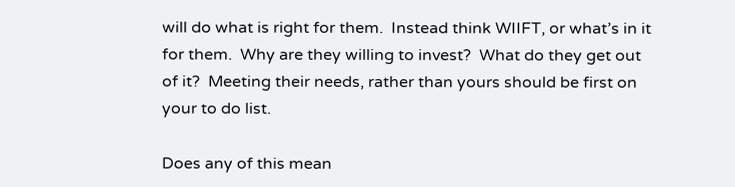will do what is right for them.  Instead think WIIFT, or what’s in it for them.  Why are they willing to invest?  What do they get out of it?  Meeting their needs, rather than yours should be first on your to do list.

Does any of this mean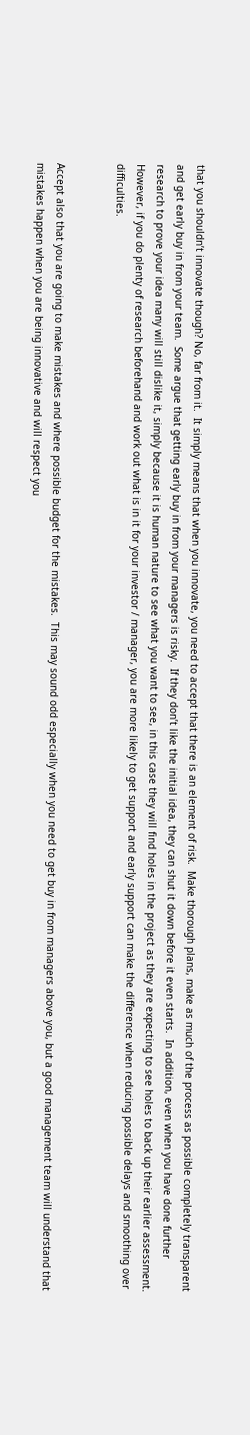that you shouldn’t innovate though? No, far from it.  It simply means that when you innovate, you need to accept that there is an element of risk.  Make thorough plans, make as much of the process as possible completely transparent and get early buy in from your team.  Some argue that getting early buy in from your managers is risky.  If they don’t like the initial idea, they can shut it down before it even starts.  In addition, even when you have done further research to prove your idea many will still dislike it, simply because it is human nature to see what you want to see, in this case they will find holes in the project as they are expecting to see holes to back up their earlier assessment.  However, if you do plenty of research beforehand and work out what is in it for your investor / manager, you are more likely to get support and early support can make the difference when reducing possible delays and smoothing over difficulties.


Accept also that you are going to make mistakes and where possible budget for the mistakes.  This may sound odd especially when you need to get buy in from managers above you, but a good management team will understand that mistakes happen when you are being innovative and will respect you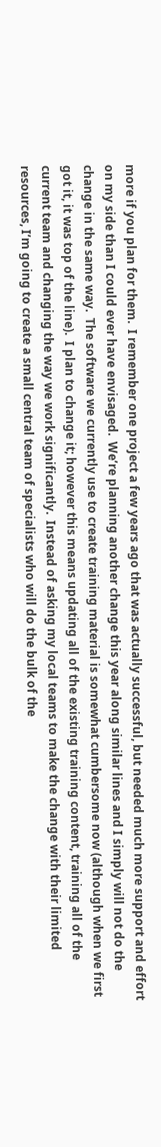more if you plan for them.  I remember one project a few years ago that was actually successful, but needed much more support and effort on my side than I could ever have envisaged.  We’re planning another change this year along similar lines and I simply will not do the change in the same way.  The software we currently use to create training material is somewhat cumbersome now (although when we first got it, it was top of the line).  I plan to change it; however this means updating all of the existing training content, training all of the current team and changing the way we work significantly.  Instead of asking my local teams to make the change with their limited resources, I’m going to create a small central team of specialists who will do the bulk of the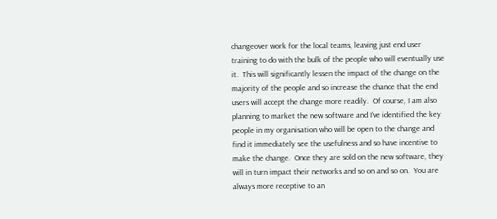changeover work for the local teams, leaving just end user training to do with the bulk of the people who will eventually use it.  This will significantly lessen the impact of the change on the majority of the people and so increase the chance that the end users will accept the change more readily.  Of course, I am also planning to market the new software and I’ve identified the key people in my organisation who will be open to the change and find it immediately see the usefulness and so have incentive to make the change.  Once they are sold on the new software, they will in turn impact their networks and so on and so on.  You are always more receptive to an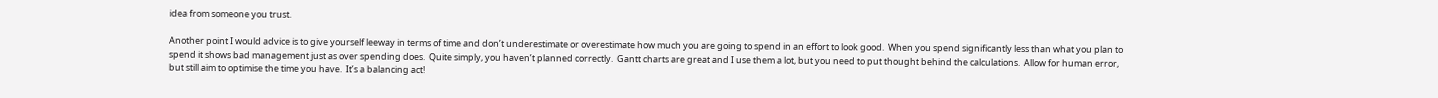idea from someone you trust.

Another point I would advice is to give yourself leeway in terms of time and don’t underestimate or overestimate how much you are going to spend in an effort to look good.  When you spend significantly less than what you plan to spend it shows bad management just as over spending does.  Quite simply, you haven’t planned correctly.  Gantt charts are great and I use them a lot, but you need to put thought behind the calculations.  Allow for human error, but still aim to optimise the time you have.  It’s a balancing act!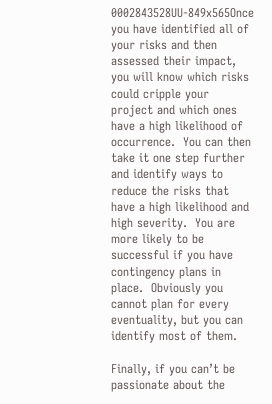0002843528UU-849x565Once you have identified all of your risks and then assessed their impact, you will know which risks could cripple your project and which ones have a high likelihood of occurrence.  You can then take it one step further and identify ways to reduce the risks that have a high likelihood and high severity.  You are more likely to be successful if you have contingency plans in place.  Obviously you cannot plan for every eventuality, but you can identify most of them.

Finally, if you can’t be passionate about the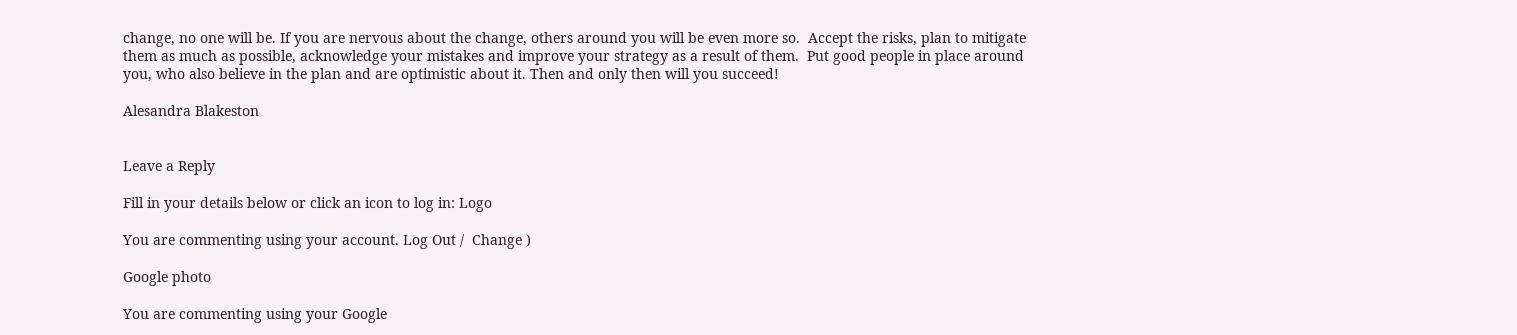change, no one will be. If you are nervous about the change, others around you will be even more so.  Accept the risks, plan to mitigate them as much as possible, acknowledge your mistakes and improve your strategy as a result of them.  Put good people in place around you, who also believe in the plan and are optimistic about it. Then and only then will you succeed!

Alesandra Blakeston


Leave a Reply

Fill in your details below or click an icon to log in: Logo

You are commenting using your account. Log Out /  Change )

Google photo

You are commenting using your Google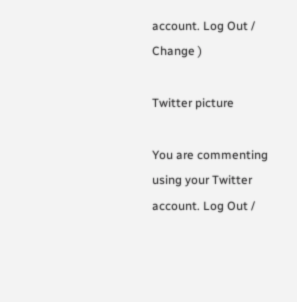account. Log Out /  Change )

Twitter picture

You are commenting using your Twitter account. Log Out /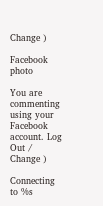Change )

Facebook photo

You are commenting using your Facebook account. Log Out /  Change )

Connecting to %s